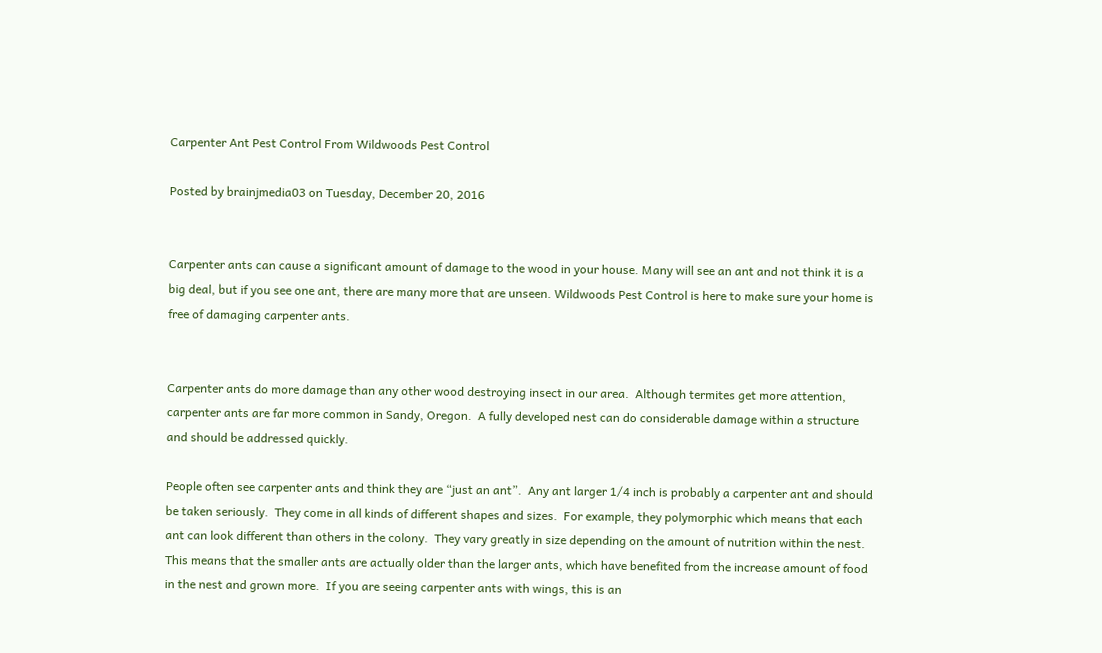Carpenter Ant Pest Control From Wildwoods Pest Control

Posted by brainjmedia03 on Tuesday, December 20, 2016


Carpenter ants can cause a significant amount of damage to the wood in your house. Many will see an ant and not think it is a big deal, but if you see one ant, there are many more that are unseen. Wildwoods Pest Control is here to make sure your home is free of damaging carpenter ants.


Carpenter ants do more damage than any other wood destroying insect in our area.  Although termites get more attention, carpenter ants are far more common in Sandy, Oregon.  A fully developed nest can do considerable damage within a structure and should be addressed quickly.

People often see carpenter ants and think they are “just an ant”.  Any ant larger 1/4 inch is probably a carpenter ant and should be taken seriously.  They come in all kinds of different shapes and sizes.  For example, they polymorphic which means that each ant can look different than others in the colony.  They vary greatly in size depending on the amount of nutrition within the nest.  This means that the smaller ants are actually older than the larger ants, which have benefited from the increase amount of food in the nest and grown more.  If you are seeing carpenter ants with wings, this is an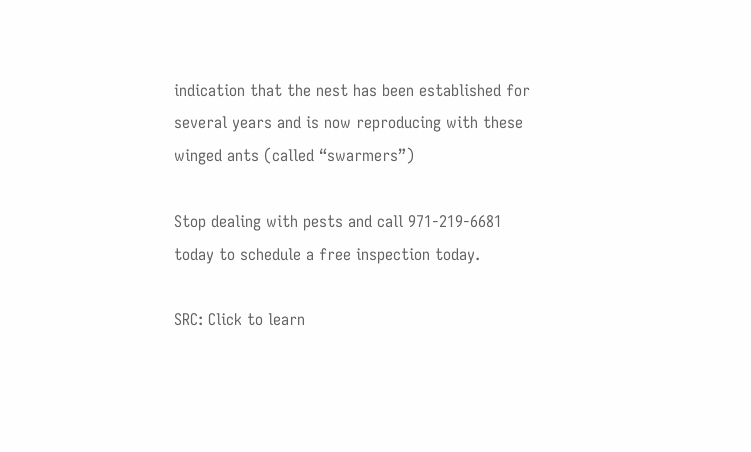indication that the nest has been established for several years and is now reproducing with these winged ants (called “swarmers”)

Stop dealing with pests and call 971-219-6681 today to schedule a free inspection today.

SRC: Click to learn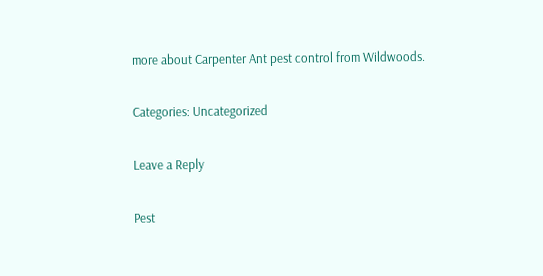more about Carpenter Ant pest control from Wildwoods.

Categories: Uncategorized

Leave a Reply

Pest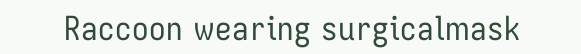Raccoon wearing surgicalmask